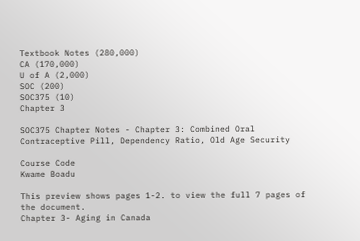Textbook Notes (280,000)
CA (170,000)
U of A (2,000)
SOC (200)
SOC375 (10)
Chapter 3

SOC375 Chapter Notes - Chapter 3: Combined Oral Contraceptive Pill, Dependency Ratio, Old Age Security

Course Code
Kwame Boadu

This preview shows pages 1-2. to view the full 7 pages of the document.
Chapter 3- Aging in Canada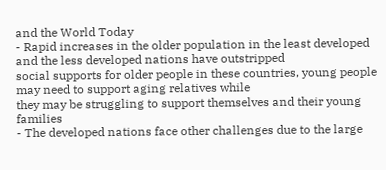and the World Today
- Rapid increases in the older population in the least developed and the less developed nations have outstripped
social supports for older people in these countries, young people may need to support aging relatives while
they may be struggling to support themselves and their young families
- The developed nations face other challenges due to the large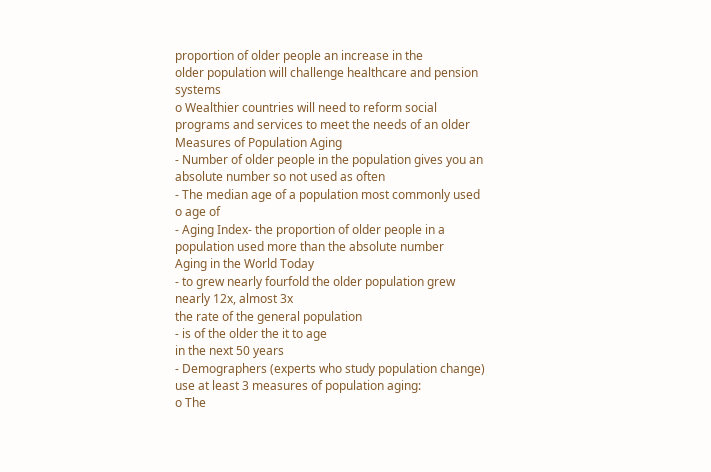proportion of older people an increase in the
older population will challenge healthcare and pension systems
o Wealthier countries will need to reform social programs and services to meet the needs of an older
Measures of Population Aging
- Number of older people in the population gives you an absolute number so not used as often
- The median age of a population most commonly used
o age of
- Aging Index- the proportion of older people in a population used more than the absolute number
Aging in the World Today
- to grew nearly fourfold the older population grew nearly 12x, almost 3x
the rate of the general population
- is of the older the it to age
in the next 50 years
- Demographers (experts who study population change) use at least 3 measures of population aging:
o The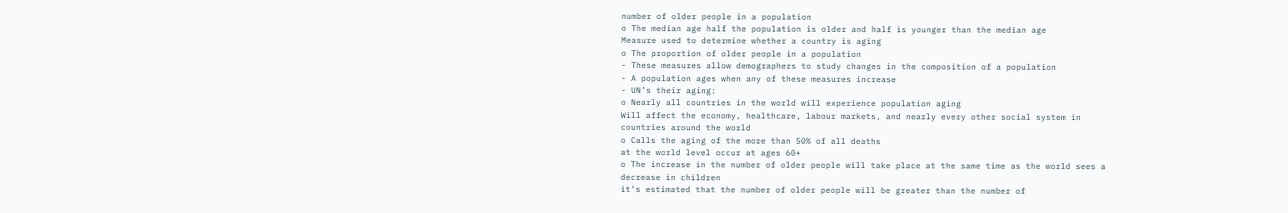number of older people in a population
o The median age half the population is older and half is younger than the median age
Measure used to determine whether a country is aging
o The proportion of older people in a population
- These measures allow demographers to study changes in the composition of a population
- A population ages when any of these measures increase
- UN’s their aging:
o Nearly all countries in the world will experience population aging
Will affect the economy, healthcare, labour markets, and nearly every other social system in
countries around the world
o Calls the aging of the more than 50% of all deaths
at the world level occur at ages 60+
o The increase in the number of older people will take place at the same time as the world sees a
decrease in children
it’s estimated that the number of older people will be greater than the number of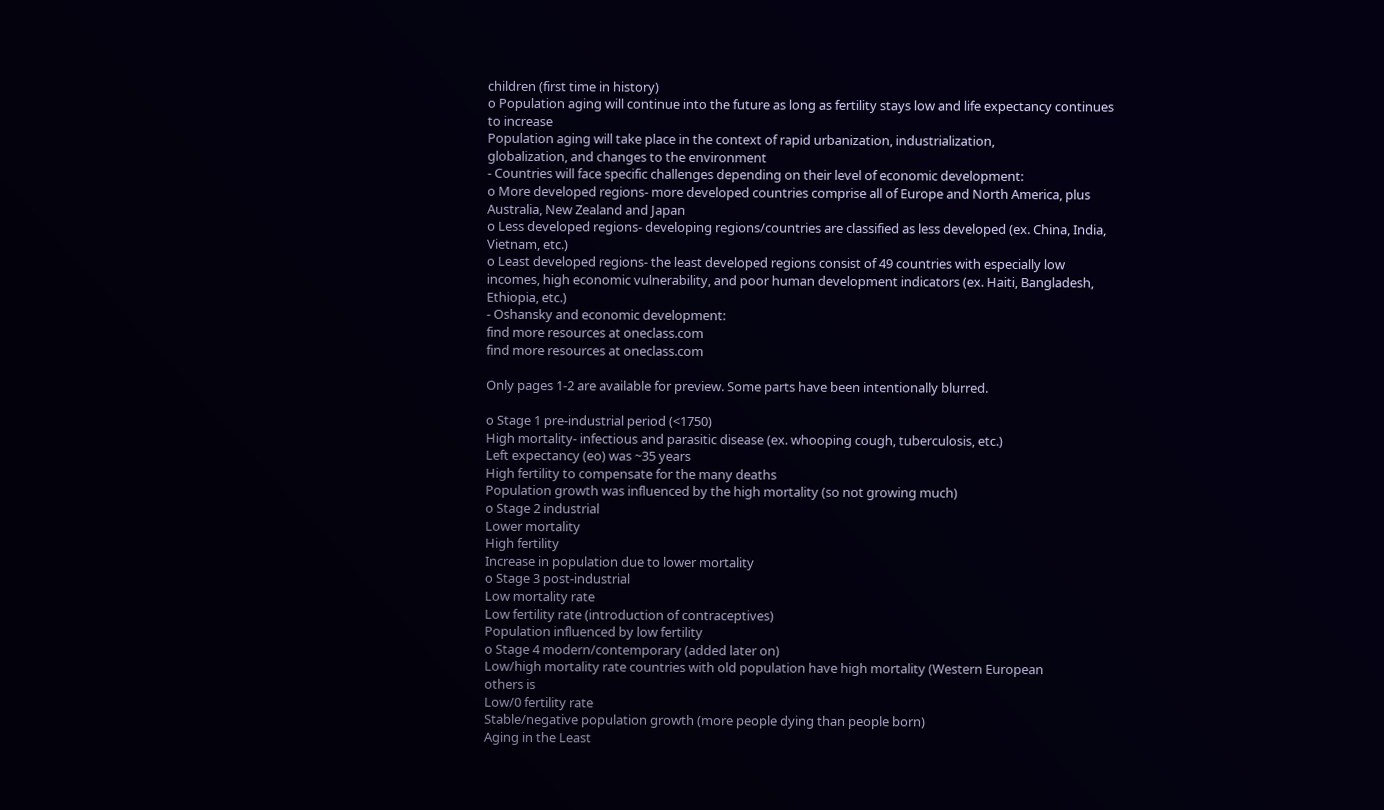children (first time in history)
o Population aging will continue into the future as long as fertility stays low and life expectancy continues
to increase
Population aging will take place in the context of rapid urbanization, industrialization,
globalization, and changes to the environment
- Countries will face specific challenges depending on their level of economic development:
o More developed regions- more developed countries comprise all of Europe and North America, plus
Australia, New Zealand and Japan
o Less developed regions- developing regions/countries are classified as less developed (ex. China, India,
Vietnam, etc.)
o Least developed regions- the least developed regions consist of 49 countries with especially low
incomes, high economic vulnerability, and poor human development indicators (ex. Haiti, Bangladesh,
Ethiopia, etc.)
- Oshansky and economic development:
find more resources at oneclass.com
find more resources at oneclass.com

Only pages 1-2 are available for preview. Some parts have been intentionally blurred.

o Stage 1 pre-industrial period (<1750)
High mortality- infectious and parasitic disease (ex. whooping cough, tuberculosis, etc.)
Left expectancy (eo) was ~35 years
High fertility to compensate for the many deaths
Population growth was influenced by the high mortality (so not growing much)
o Stage 2 industrial
Lower mortality
High fertility
Increase in population due to lower mortality
o Stage 3 post-industrial
Low mortality rate
Low fertility rate (introduction of contraceptives)
Population influenced by low fertility
o Stage 4 modern/contemporary (added later on)
Low/high mortality rate countries with old population have high mortality (Western European
others is
Low/0 fertility rate
Stable/negative population growth (more people dying than people born)
Aging in the Least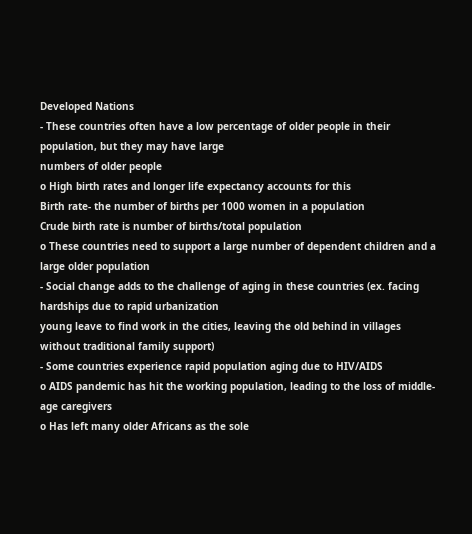Developed Nations
- These countries often have a low percentage of older people in their population, but they may have large
numbers of older people
o High birth rates and longer life expectancy accounts for this
Birth rate- the number of births per 1000 women in a population
Crude birth rate is number of births/total population
o These countries need to support a large number of dependent children and a large older population
- Social change adds to the challenge of aging in these countries (ex. facing hardships due to rapid urbanization
young leave to find work in the cities, leaving the old behind in villages without traditional family support)
- Some countries experience rapid population aging due to HIV/AIDS
o AIDS pandemic has hit the working population, leading to the loss of middle-age caregivers
o Has left many older Africans as the sole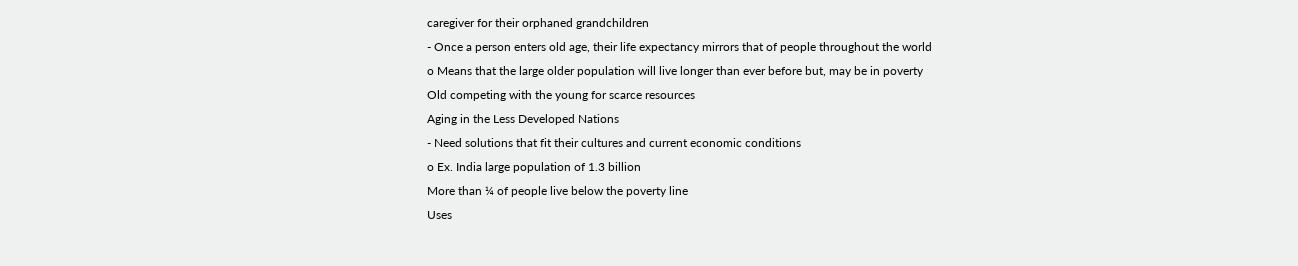caregiver for their orphaned grandchildren
- Once a person enters old age, their life expectancy mirrors that of people throughout the world
o Means that the large older population will live longer than ever before but, may be in poverty
Old competing with the young for scarce resources
Aging in the Less Developed Nations
- Need solutions that fit their cultures and current economic conditions
o Ex. India large population of 1.3 billion
More than ¼ of people live below the poverty line
Uses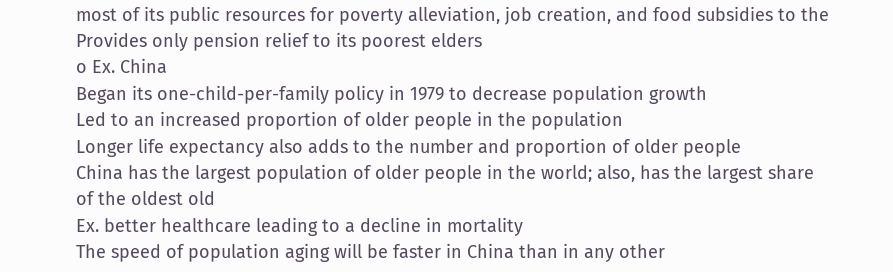most of its public resources for poverty alleviation, job creation, and food subsidies to the
Provides only pension relief to its poorest elders
o Ex. China
Began its one-child-per-family policy in 1979 to decrease population growth
Led to an increased proportion of older people in the population
Longer life expectancy also adds to the number and proportion of older people
China has the largest population of older people in the world; also, has the largest share
of the oldest old
Ex. better healthcare leading to a decline in mortality
The speed of population aging will be faster in China than in any other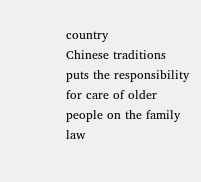country
Chinese traditions puts the responsibility for care of older people on the family law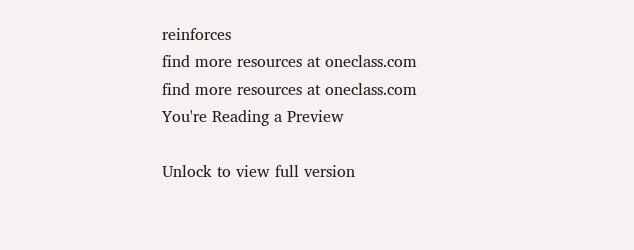reinforces
find more resources at oneclass.com
find more resources at oneclass.com
You're Reading a Preview

Unlock to view full version